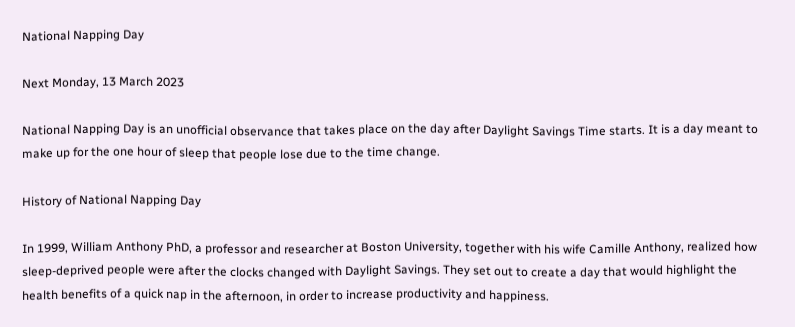National Napping Day

Next Monday, 13 March 2023

National Napping Day is an unofficial observance that takes place on the day after Daylight Savings Time starts. It is a day meant to make up for the one hour of sleep that people lose due to the time change.

History of National Napping Day

In 1999, William Anthony PhD, a professor and researcher at Boston University, together with his wife Camille Anthony, realized how sleep-deprived people were after the clocks changed with Daylight Savings. They set out to create a day that would highlight the health benefits of a quick nap in the afternoon, in order to increase productivity and happiness.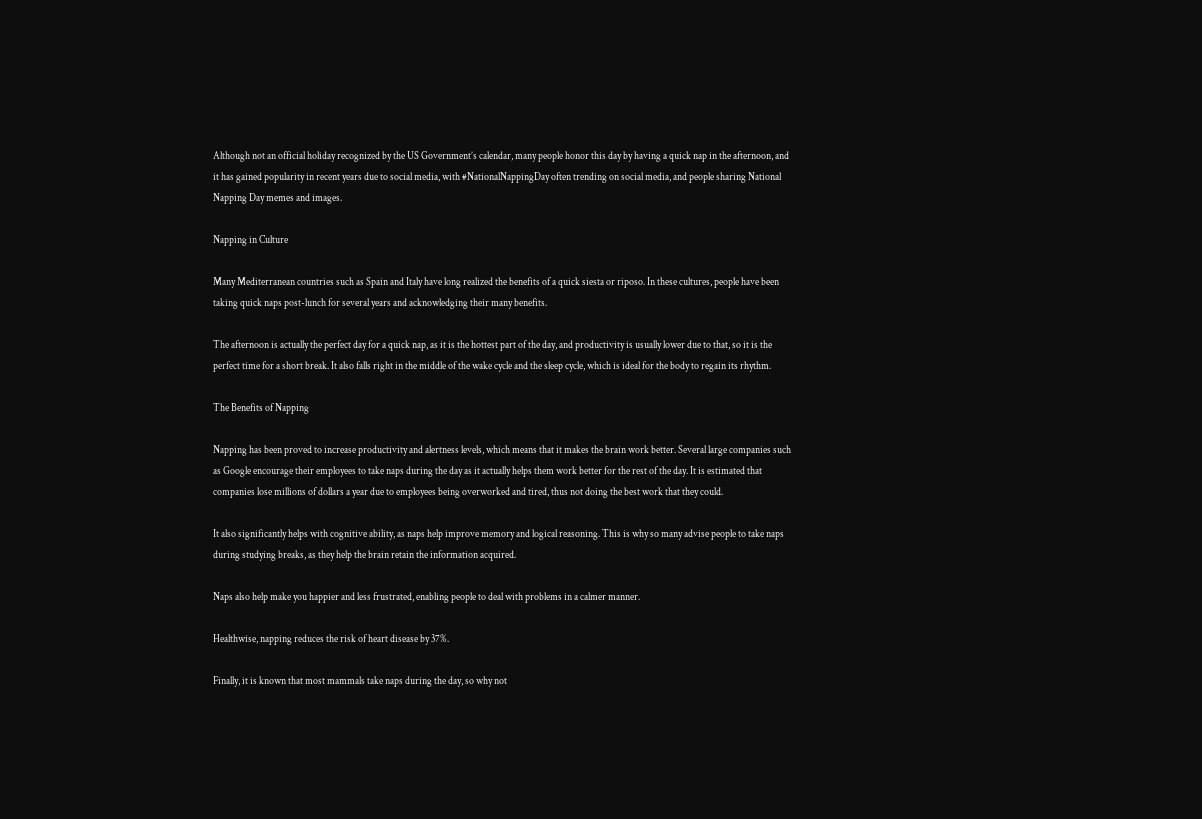Although not an official holiday recognized by the US Government’s calendar, many people honor this day by having a quick nap in the afternoon, and it has gained popularity in recent years due to social media, with #NationalNappingDay often trending on social media, and people sharing National Napping Day memes and images.

Napping in Culture

Many Mediterranean countries such as Spain and Italy have long realized the benefits of a quick siesta or riposo. In these cultures, people have been taking quick naps post-lunch for several years and acknowledging their many benefits.

The afternoon is actually the perfect day for a quick nap, as it is the hottest part of the day, and productivity is usually lower due to that, so it is the perfect time for a short break. It also falls right in the middle of the wake cycle and the sleep cycle, which is ideal for the body to regain its rhythm.

The Benefits of Napping

Napping has been proved to increase productivity and alertness levels, which means that it makes the brain work better. Several large companies such as Google encourage their employees to take naps during the day as it actually helps them work better for the rest of the day. It is estimated that companies lose millions of dollars a year due to employees being overworked and tired, thus not doing the best work that they could.

It also significantly helps with cognitive ability, as naps help improve memory and logical reasoning. This is why so many advise people to take naps during studying breaks, as they help the brain retain the information acquired.

Naps also help make you happier and less frustrated, enabling people to deal with problems in a calmer manner.

Healthwise, napping reduces the risk of heart disease by 37%.

Finally, it is known that most mammals take naps during the day, so why not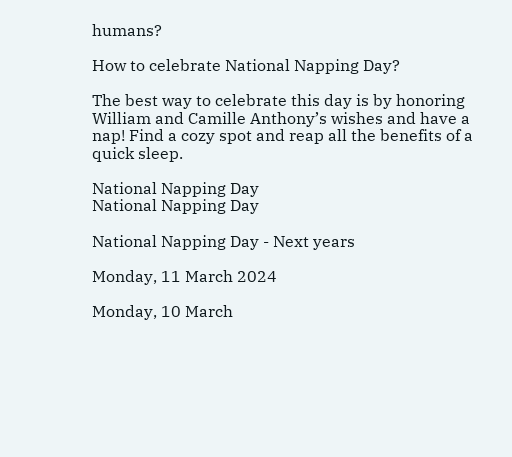humans?

How to celebrate National Napping Day?

The best way to celebrate this day is by honoring William and Camille Anthony’s wishes and have a nap! Find a cozy spot and reap all the benefits of a quick sleep.

National Napping Day
National Napping Day

National Napping Day - Next years

Monday, 11 March 2024

Monday, 10 March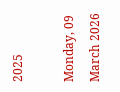2025

Monday, 09 March 2026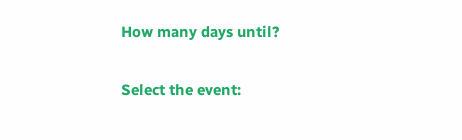How many days until?

Select the event: